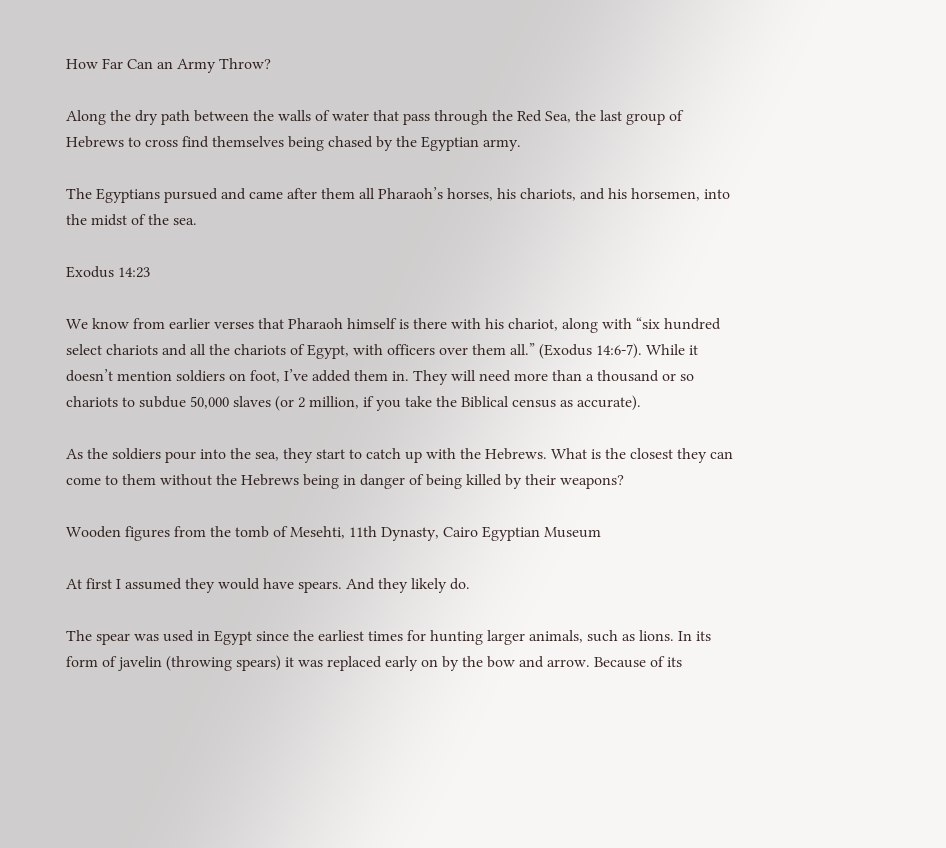How Far Can an Army Throw?

Along the dry path between the walls of water that pass through the Red Sea, the last group of Hebrews to cross find themselves being chased by the Egyptian army.

The Egyptians pursued and came after them all Pharaoh’s horses, his chariots, and his horsemen, into the midst of the sea.

Exodus 14:23

We know from earlier verses that Pharaoh himself is there with his chariot, along with “six hundred select chariots and all the chariots of Egypt, with officers over them all.” (Exodus 14:6-7). While it doesn’t mention soldiers on foot, I’ve added them in. They will need more than a thousand or so chariots to subdue 50,000 slaves (or 2 million, if you take the Biblical census as accurate).

As the soldiers pour into the sea, they start to catch up with the Hebrews. What is the closest they can come to them without the Hebrews being in danger of being killed by their weapons?

Wooden figures from the tomb of Mesehti, 11th Dynasty, Cairo Egyptian Museum

At first I assumed they would have spears. And they likely do.

The spear was used in Egypt since the earliest times for hunting larger animals, such as lions. In its form of javelin (throwing spears) it was replaced early on by the bow and arrow. Because of its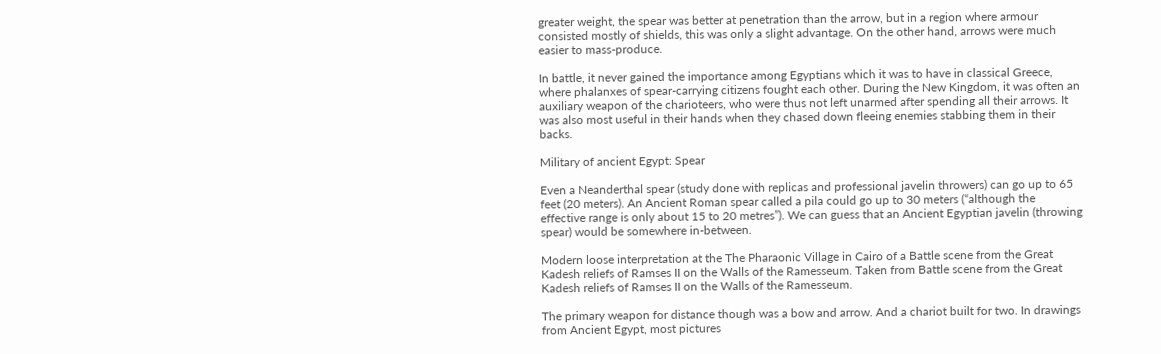greater weight, the spear was better at penetration than the arrow, but in a region where armour consisted mostly of shields, this was only a slight advantage. On the other hand, arrows were much easier to mass-produce.

In battle, it never gained the importance among Egyptians which it was to have in classical Greece, where phalanxes of spear-carrying citizens fought each other. During the New Kingdom, it was often an auxiliary weapon of the charioteers, who were thus not left unarmed after spending all their arrows. It was also most useful in their hands when they chased down fleeing enemies stabbing them in their backs.

Military of ancient Egypt: Spear

Even a Neanderthal spear (study done with replicas and professional javelin throwers) can go up to 65 feet (20 meters). An Ancient Roman spear called a pila could go up to 30 meters (“although the effective range is only about 15 to 20 metres”). We can guess that an Ancient Egyptian javelin (throwing spear) would be somewhere in-between.

Modern loose interpretation at the The Pharaonic Village in Cairo of a Battle scene from the Great Kadesh reliefs of Ramses II on the Walls of the Ramesseum. Taken from Battle scene from the Great Kadesh reliefs of Ramses II on the Walls of the Ramesseum.

The primary weapon for distance though was a bow and arrow. And a chariot built for two. In drawings from Ancient Egypt, most pictures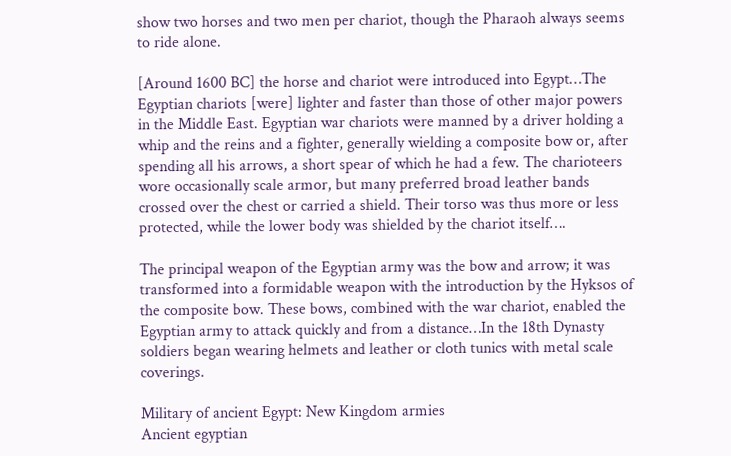show two horses and two men per chariot, though the Pharaoh always seems to ride alone.

[Around 1600 BC] the horse and chariot were introduced into Egypt…The Egyptian chariots [were] lighter and faster than those of other major powers in the Middle East. Egyptian war chariots were manned by a driver holding a whip and the reins and a fighter, generally wielding a composite bow or, after spending all his arrows, a short spear of which he had a few. The charioteers wore occasionally scale armor, but many preferred broad leather bands crossed over the chest or carried a shield. Their torso was thus more or less protected, while the lower body was shielded by the chariot itself….

The principal weapon of the Egyptian army was the bow and arrow; it was transformed into a formidable weapon with the introduction by the Hyksos of the composite bow. These bows, combined with the war chariot, enabled the Egyptian army to attack quickly and from a distance…In the 18th Dynasty soldiers began wearing helmets and leather or cloth tunics with metal scale coverings.

Military of ancient Egypt: New Kingdom armies
Ancient egyptian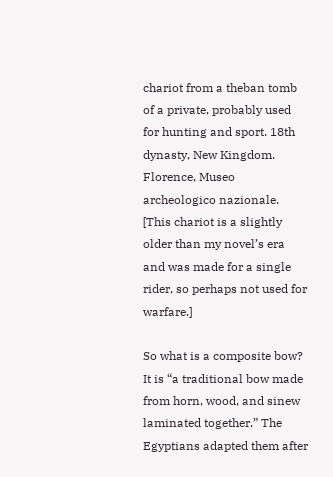chariot from a theban tomb of a private, probably used for hunting and sport. 18th dynasty, New Kingdom. Florence, Museo archeologico nazionale. [This chariot is a slightly older than my novel’s era and was made for a single rider, so perhaps not used for warfare.]

So what is a composite bow? It is “a traditional bow made from horn, wood, and sinew laminated together.” The Egyptians adapted them after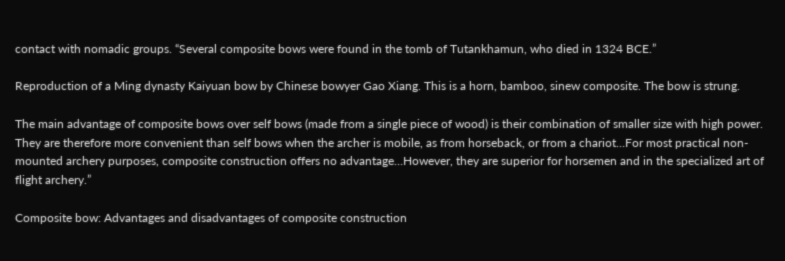contact with nomadic groups. “Several composite bows were found in the tomb of Tutankhamun, who died in 1324 BCE.”

Reproduction of a Ming dynasty Kaiyuan bow by Chinese bowyer Gao Xiang. This is a horn, bamboo, sinew composite. The bow is strung.

The main advantage of composite bows over self bows (made from a single piece of wood) is their combination of smaller size with high power. They are therefore more convenient than self bows when the archer is mobile, as from horseback, or from a chariot…For most practical non-mounted archery purposes, composite construction offers no advantage…However, they are superior for horsemen and in the specialized art of flight archery.”

Composite bow: Advantages and disadvantages of composite construction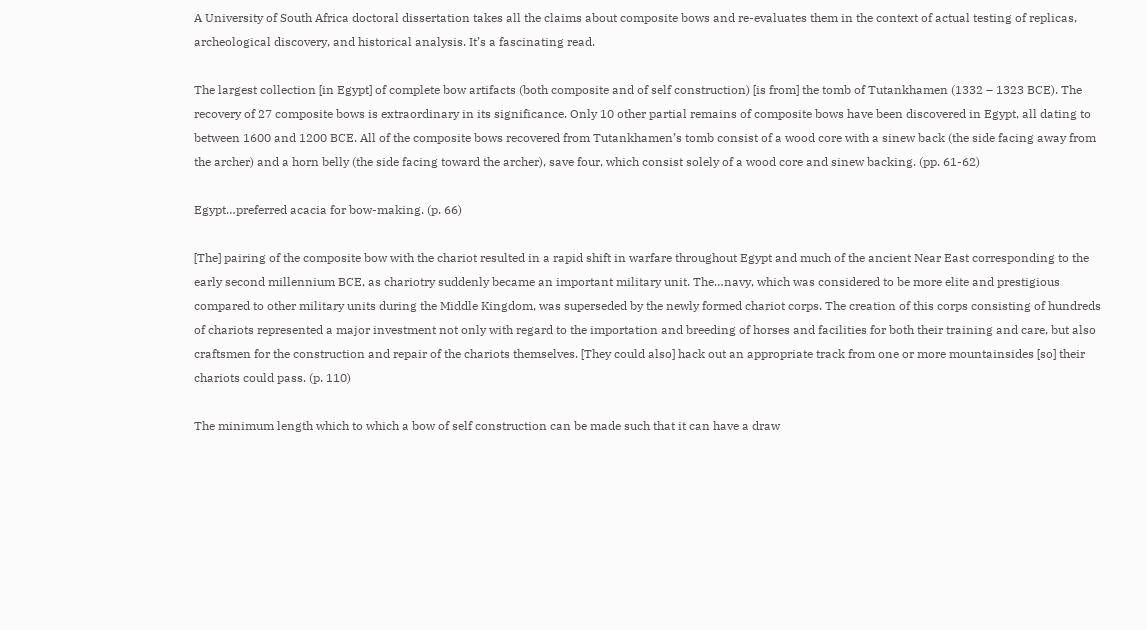A University of South Africa doctoral dissertation takes all the claims about composite bows and re-evaluates them in the context of actual testing of replicas, archeological discovery, and historical analysis. It’s a fascinating read.

The largest collection [in Egypt] of complete bow artifacts (both composite and of self construction) [is from] the tomb of Tutankhamen (1332 – 1323 BCE). The recovery of 27 composite bows is extraordinary in its significance. Only 10 other partial remains of composite bows have been discovered in Egypt, all dating to between 1600 and 1200 BCE. All of the composite bows recovered from Tutankhamen’s tomb consist of a wood core with a sinew back (the side facing away from the archer) and a horn belly (the side facing toward the archer), save four, which consist solely of a wood core and sinew backing. (pp. 61-62)

Egypt…preferred acacia for bow-making. (p. 66)

[The] pairing of the composite bow with the chariot resulted in a rapid shift in warfare throughout Egypt and much of the ancient Near East corresponding to the early second millennium BCE, as chariotry suddenly became an important military unit. The…navy, which was considered to be more elite and prestigious compared to other military units during the Middle Kingdom, was superseded by the newly formed chariot corps. The creation of this corps consisting of hundreds of chariots represented a major investment not only with regard to the importation and breeding of horses and facilities for both their training and care, but also craftsmen for the construction and repair of the chariots themselves. [They could also] hack out an appropriate track from one or more mountainsides [so] their chariots could pass. (p. 110)

The minimum length which to which a bow of self construction can be made such that it can have a draw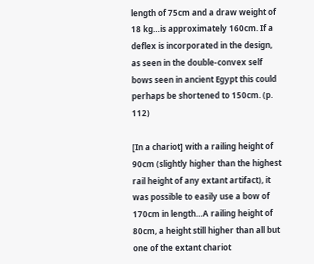length of 75cm and a draw weight of 18 kg…is approximately 160cm. If a deflex is incorporated in the design, as seen in the double-convex self bows seen in ancient Egypt this could perhaps be shortened to 150cm. (p. 112)

[In a chariot] with a railing height of 90cm (slightly higher than the highest rail height of any extant artifact), it was possible to easily use a bow of 170cm in length…A railing height of 80cm, a height still higher than all but one of the extant chariot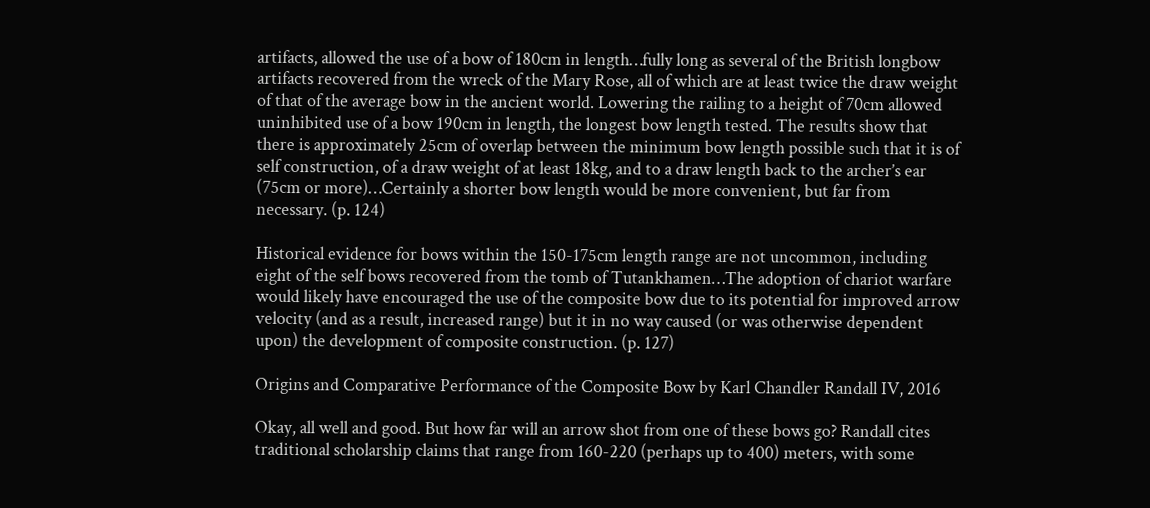artifacts, allowed the use of a bow of 180cm in length…fully long as several of the British longbow artifacts recovered from the wreck of the Mary Rose, all of which are at least twice the draw weight of that of the average bow in the ancient world. Lowering the railing to a height of 70cm allowed uninhibited use of a bow 190cm in length, the longest bow length tested. The results show that there is approximately 25cm of overlap between the minimum bow length possible such that it is of self construction, of a draw weight of at least 18kg, and to a draw length back to the archer’s ear (75cm or more)…Certainly a shorter bow length would be more convenient, but far from necessary. (p. 124)

Historical evidence for bows within the 150-175cm length range are not uncommon, including eight of the self bows recovered from the tomb of Tutankhamen…The adoption of chariot warfare would likely have encouraged the use of the composite bow due to its potential for improved arrow velocity (and as a result, increased range) but it in no way caused (or was otherwise dependent upon) the development of composite construction. (p. 127)

Origins and Comparative Performance of the Composite Bow by Karl Chandler Randall IV, 2016

Okay, all well and good. But how far will an arrow shot from one of these bows go? Randall cites traditional scholarship claims that range from 160-220 (perhaps up to 400) meters, with some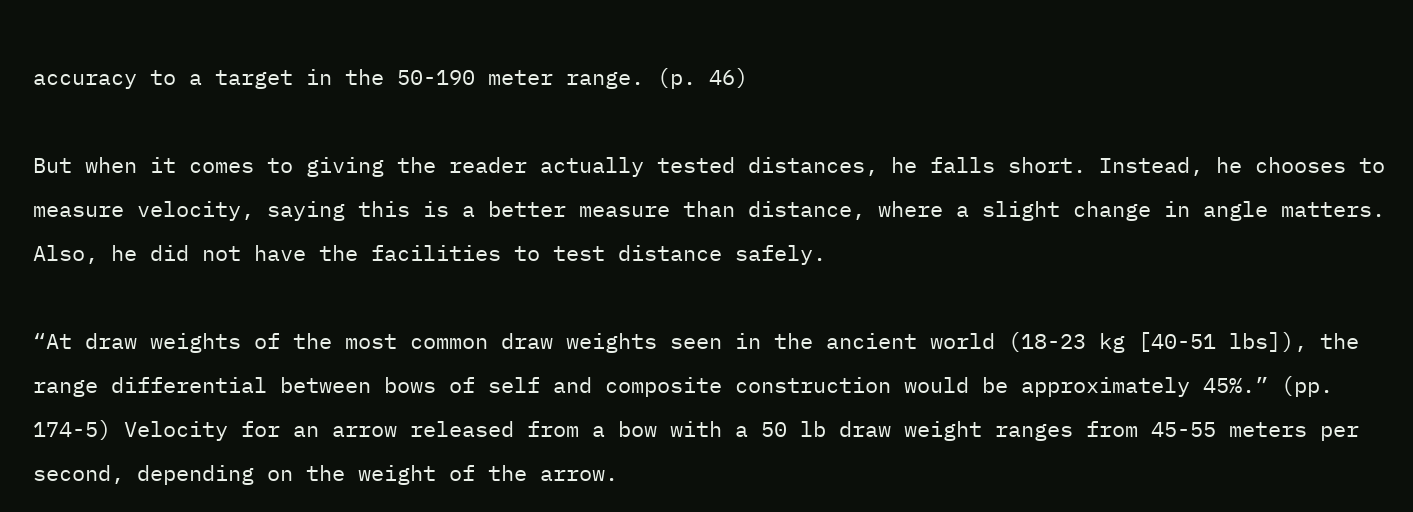accuracy to a target in the 50-190 meter range. (p. 46)

But when it comes to giving the reader actually tested distances, he falls short. Instead, he chooses to measure velocity, saying this is a better measure than distance, where a slight change in angle matters. Also, he did not have the facilities to test distance safely.

“At draw weights of the most common draw weights seen in the ancient world (18-23 kg [40-51 lbs]), the range differential between bows of self and composite construction would be approximately 45%.” (pp. 174-5) Velocity for an arrow released from a bow with a 50 lb draw weight ranges from 45-55 meters per second, depending on the weight of the arrow.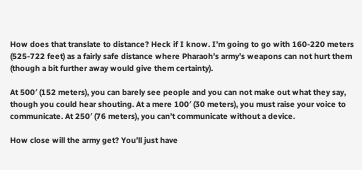How does that translate to distance? Heck if I know. I’m going to go with 160-220 meters (525-722 feet) as a fairly safe distance where Pharaoh’s army’s weapons can not hurt them (though a bit further away would give them certainty).

At 500′ (152 meters), you can barely see people and you can not make out what they say, though you could hear shouting. At a mere 100′ (30 meters), you must raise your voice to communicate. At 250′ (76 meters), you can’t communicate without a device.

How close will the army get? You’ll just have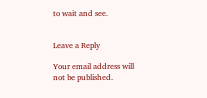to wait and see.


Leave a Reply

Your email address will not be published.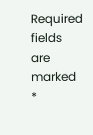Required fields are marked *